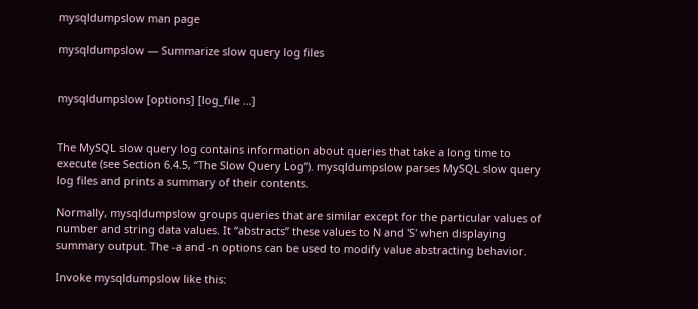mysqldumpslow man page

mysqldumpslow — Summarize slow query log files


mysqldumpslow [options] [log_file ...]


The MySQL slow query log contains information about queries that take a long time to execute (see Section 6.4.5, “The Slow Query Log”). mysqldumpslow parses MySQL slow query log files and prints a summary of their contents.

Normally, mysqldumpslow groups queries that are similar except for the particular values of number and string data values. It “abstracts” these values to N and 'S' when displaying summary output. The -a and -n options can be used to modify value abstracting behavior.

Invoke mysqldumpslow like this: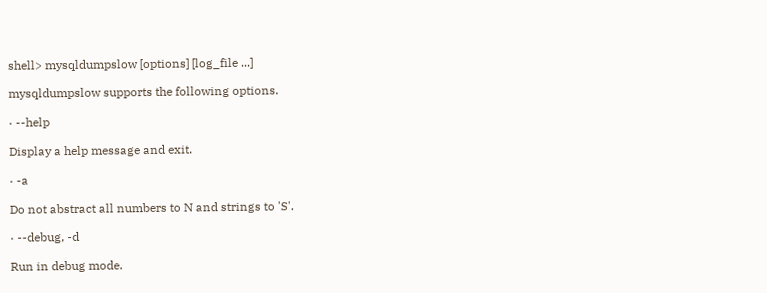shell> mysqldumpslow [options] [log_file ...]

mysqldumpslow supports the following options.

· --help

Display a help message and exit.

· -a

Do not abstract all numbers to N and strings to 'S'.

· --debug, -d

Run in debug mode.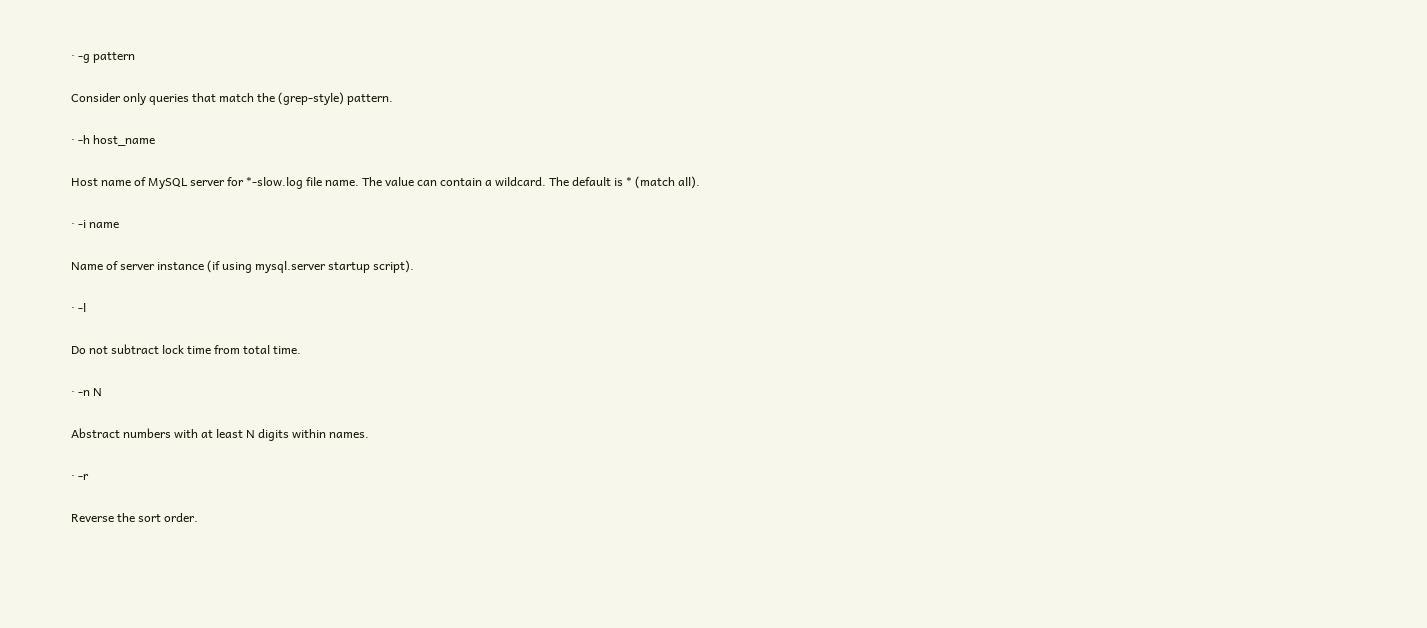· -g pattern

Consider only queries that match the (grep-style) pattern.

· -h host_name

Host name of MySQL server for *-slow.log file name. The value can contain a wildcard. The default is * (match all).

· -i name

Name of server instance (if using mysql.server startup script).

· -l

Do not subtract lock time from total time.

· -n N

Abstract numbers with at least N digits within names.

· -r

Reverse the sort order.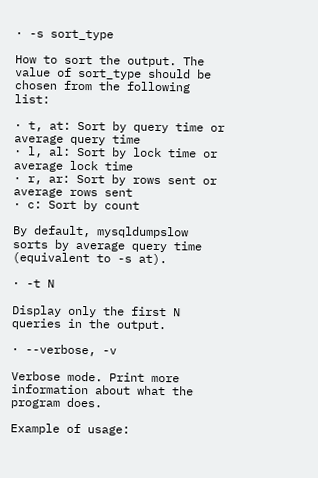· -s sort_type

How to sort the output. The value of sort_type should be chosen from the following list:

· t, at: Sort by query time or average query time
· l, al: Sort by lock time or average lock time
· r, ar: Sort by rows sent or average rows sent
· c: Sort by count

By default, mysqldumpslow sorts by average query time (equivalent to -s at).

· -t N

Display only the first N queries in the output.

· --verbose, -v

Verbose mode. Print more information about what the program does.

Example of usage: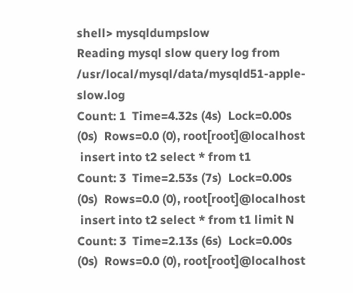shell> mysqldumpslow
Reading mysql slow query log from /usr/local/mysql/data/mysqld51-apple-slow.log
Count: 1  Time=4.32s (4s)  Lock=0.00s (0s)  Rows=0.0 (0), root[root]@localhost
 insert into t2 select * from t1
Count: 3  Time=2.53s (7s)  Lock=0.00s (0s)  Rows=0.0 (0), root[root]@localhost
 insert into t2 select * from t1 limit N
Count: 3  Time=2.13s (6s)  Lock=0.00s (0s)  Rows=0.0 (0), root[root]@localhost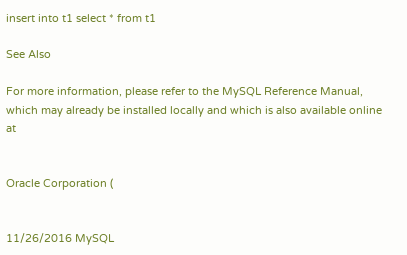insert into t1 select * from t1

See Also

For more information, please refer to the MySQL Reference Manual, which may already be installed locally and which is also available online at


Oracle Corporation (


11/26/2016 MySQL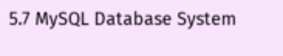5.7 MySQL Database System